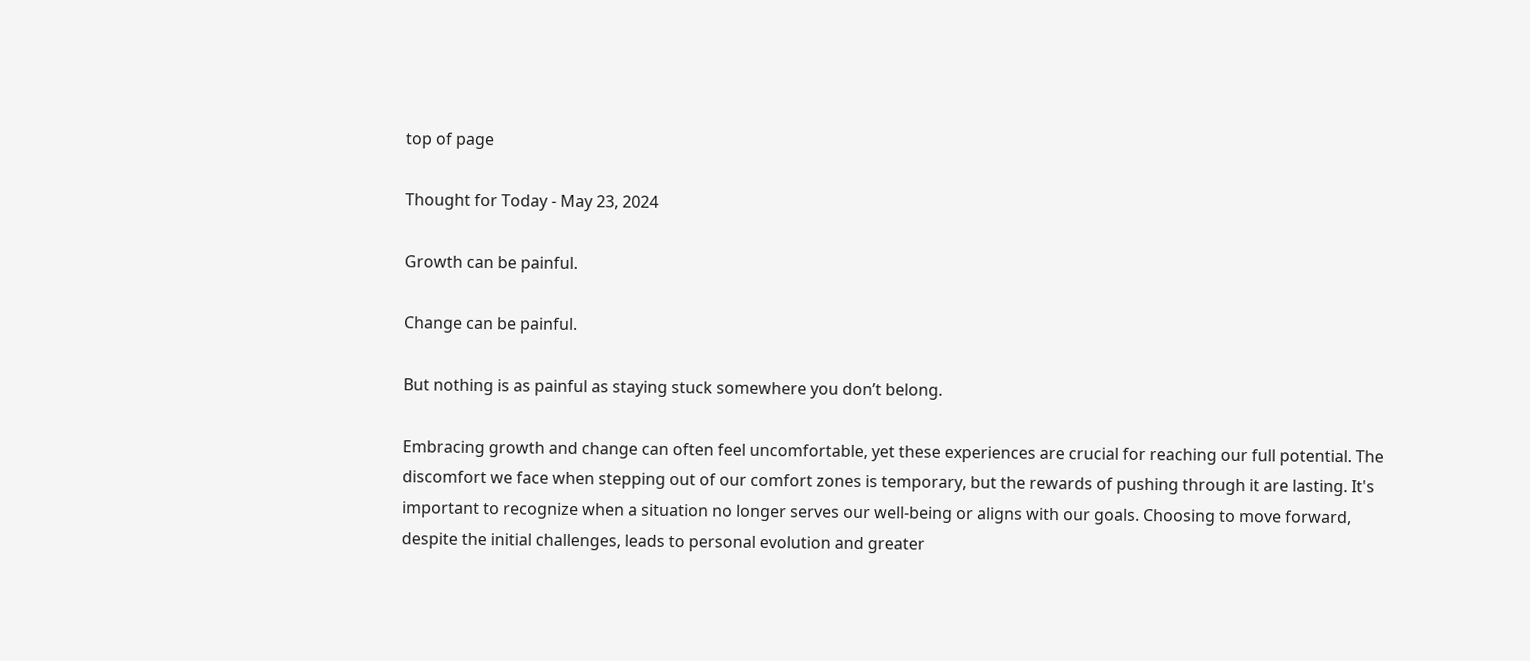top of page

Thought for Today - May 23, 2024

Growth can be painful.

Change can be painful.

But nothing is as painful as staying stuck somewhere you don’t belong.

Embracing growth and change can often feel uncomfortable, yet these experiences are crucial for reaching our full potential. The discomfort we face when stepping out of our comfort zones is temporary, but the rewards of pushing through it are lasting. It's important to recognize when a situation no longer serves our well-being or aligns with our goals. Choosing to move forward, despite the initial challenges, leads to personal evolution and greater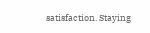satisfaction. Staying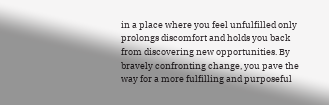in a place where you feel unfulfilled only prolongs discomfort and holds you back from discovering new opportunities. By bravely confronting change, you pave the way for a more fulfilling and purposeful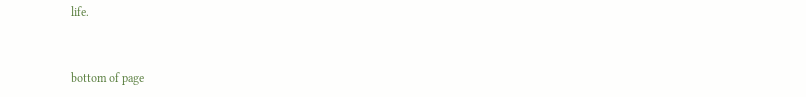life.


bottom of page